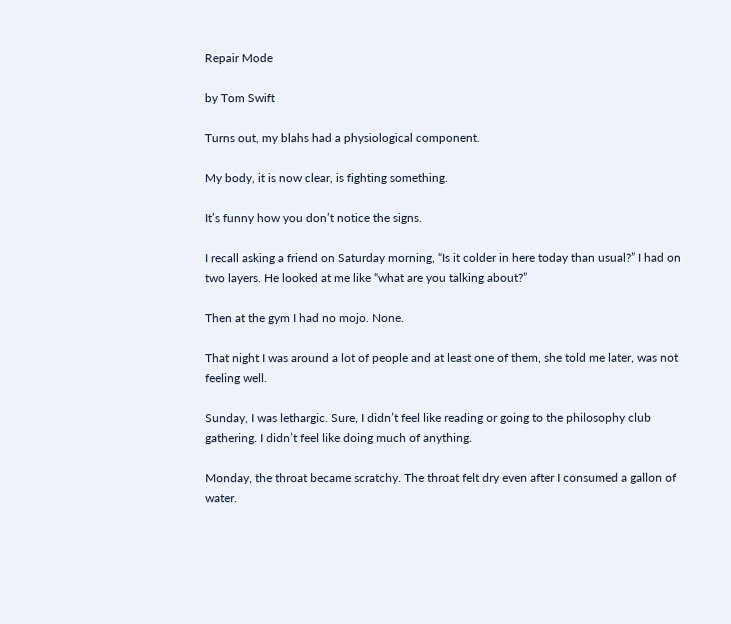Repair Mode

by Tom Swift

Turns out, my blahs had a physiological component.

My body, it is now clear, is fighting something.

It’s funny how you don’t notice the signs.

I recall asking a friend on Saturday morning, “Is it colder in here today than usual?” I had on two layers. He looked at me like “what are you talking about?”

Then at the gym I had no mojo. None.

That night I was around a lot of people and at least one of them, she told me later, was not feeling well.

Sunday, I was lethargic. Sure, I didn’t feel like reading or going to the philosophy club gathering. I didn’t feel like doing much of anything.

Monday, the throat became scratchy. The throat felt dry even after I consumed a gallon of water.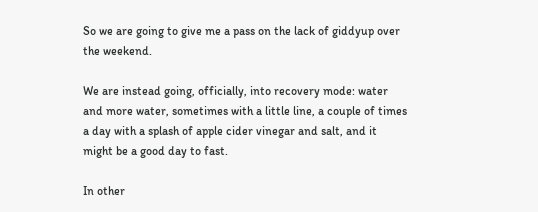So we are going to give me a pass on the lack of giddyup over the weekend.

We are instead going, officially, into recovery mode: water and more water, sometimes with a little line, a couple of times a day with a splash of apple cider vinegar and salt, and it might be a good day to fast.

In other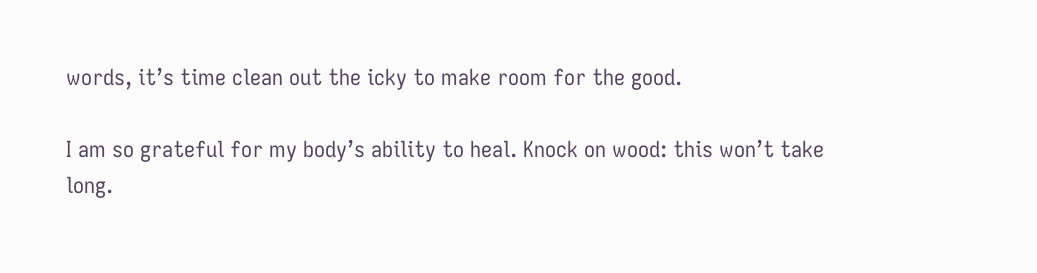words, it’s time clean out the icky to make room for the good.

I am so grateful for my body’s ability to heal. Knock on wood: this won’t take long.